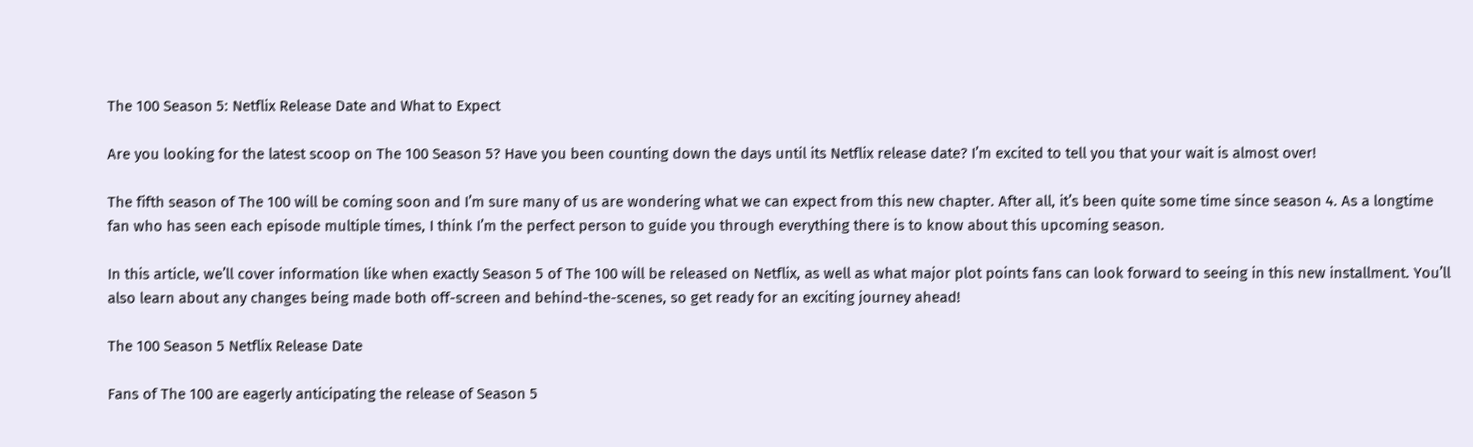The 100 Season 5: Netflix Release Date and What to Expect

Are you looking for the latest scoop on The 100 Season 5? Have you been counting down the days until its Netflix release date? I’m excited to tell you that your wait is almost over!

The fifth season of The 100 will be coming soon and I’m sure many of us are wondering what we can expect from this new chapter. After all, it’s been quite some time since season 4. As a longtime fan who has seen each episode multiple times, I think I’m the perfect person to guide you through everything there is to know about this upcoming season.

In this article, we’ll cover information like when exactly Season 5 of The 100 will be released on Netflix, as well as what major plot points fans can look forward to seeing in this new installment. You’ll also learn about any changes being made both off-screen and behind-the-scenes, so get ready for an exciting journey ahead!

The 100 Season 5 Netflix Release Date

Fans of The 100 are eagerly anticipating the release of Season 5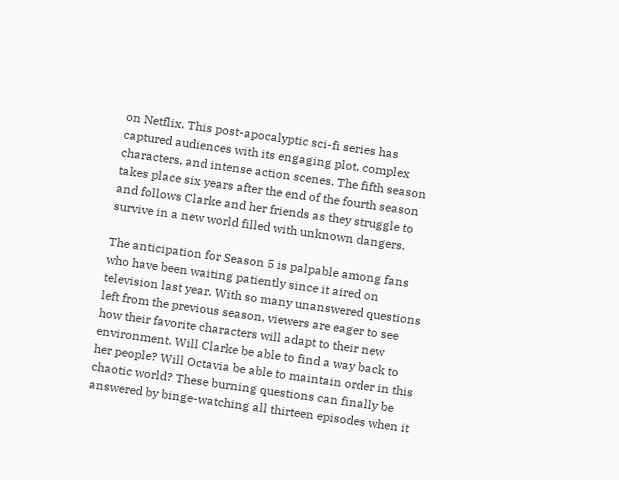on Netflix. This post-apocalyptic sci-fi series has captured audiences with its engaging plot, complex characters, and intense action scenes. The fifth season takes place six years after the end of the fourth season and follows Clarke and her friends as they struggle to survive in a new world filled with unknown dangers.

The anticipation for Season 5 is palpable among fans who have been waiting patiently since it aired on television last year. With so many unanswered questions left from the previous season, viewers are eager to see how their favorite characters will adapt to their new environment. Will Clarke be able to find a way back to her people? Will Octavia be able to maintain order in this chaotic world? These burning questions can finally be answered by binge-watching all thirteen episodes when it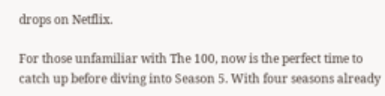drops on Netflix.

For those unfamiliar with The 100, now is the perfect time to catch up before diving into Season 5. With four seasons already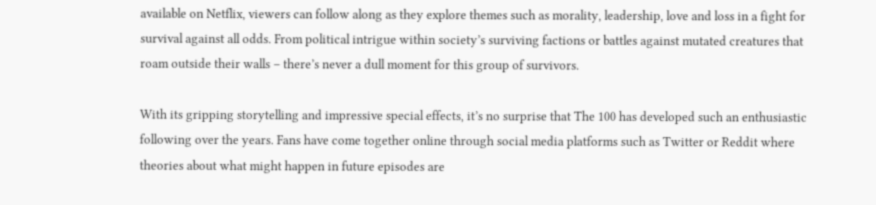available on Netflix, viewers can follow along as they explore themes such as morality, leadership, love and loss in a fight for survival against all odds. From political intrigue within society’s surviving factions or battles against mutated creatures that roam outside their walls – there’s never a dull moment for this group of survivors.

With its gripping storytelling and impressive special effects, it’s no surprise that The 100 has developed such an enthusiastic following over the years. Fans have come together online through social media platforms such as Twitter or Reddit where theories about what might happen in future episodes are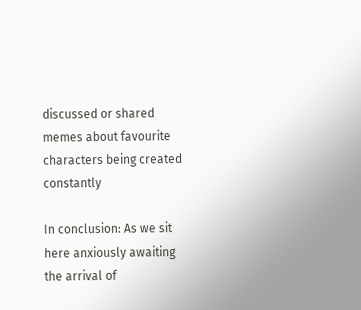discussed or shared memes about favourite characters being created constantly

In conclusion: As we sit here anxiously awaiting the arrival of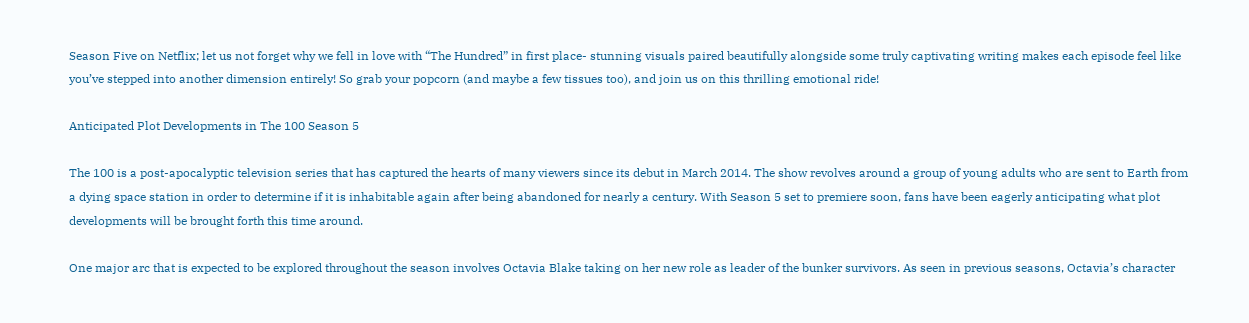Season Five on Netflix; let us not forget why we fell in love with “The Hundred” in first place- stunning visuals paired beautifully alongside some truly captivating writing makes each episode feel like you’ve stepped into another dimension entirely! So grab your popcorn (and maybe a few tissues too), and join us on this thrilling emotional ride!

Anticipated Plot Developments in The 100 Season 5

The 100 is a post-apocalyptic television series that has captured the hearts of many viewers since its debut in March 2014. The show revolves around a group of young adults who are sent to Earth from a dying space station in order to determine if it is inhabitable again after being abandoned for nearly a century. With Season 5 set to premiere soon, fans have been eagerly anticipating what plot developments will be brought forth this time around.

One major arc that is expected to be explored throughout the season involves Octavia Blake taking on her new role as leader of the bunker survivors. As seen in previous seasons, Octavia’s character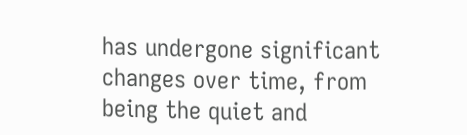has undergone significant changes over time, from being the quiet and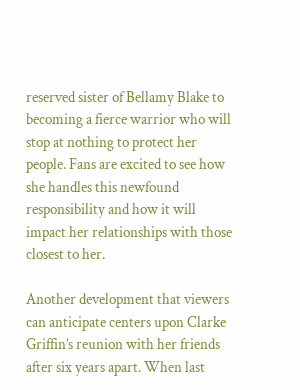reserved sister of Bellamy Blake to becoming a fierce warrior who will stop at nothing to protect her people. Fans are excited to see how she handles this newfound responsibility and how it will impact her relationships with those closest to her.

Another development that viewers can anticipate centers upon Clarke Griffin’s reunion with her friends after six years apart. When last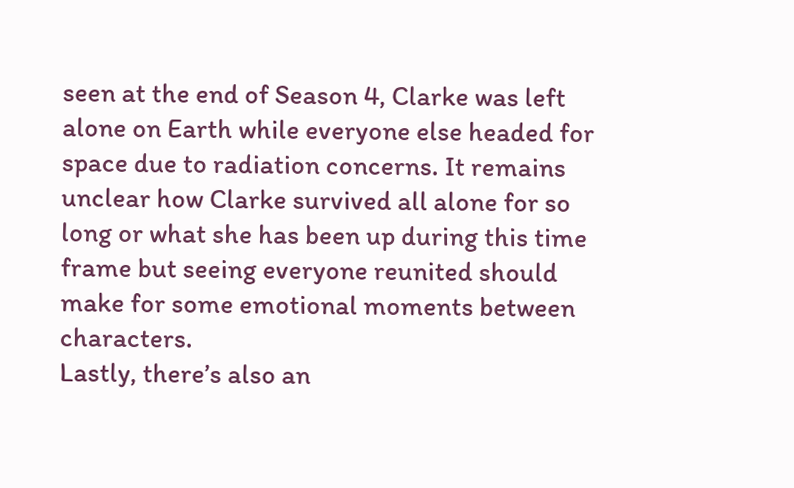seen at the end of Season 4, Clarke was left alone on Earth while everyone else headed for space due to radiation concerns. It remains unclear how Clarke survived all alone for so long or what she has been up during this time frame but seeing everyone reunited should make for some emotional moments between characters.
Lastly, there’s also an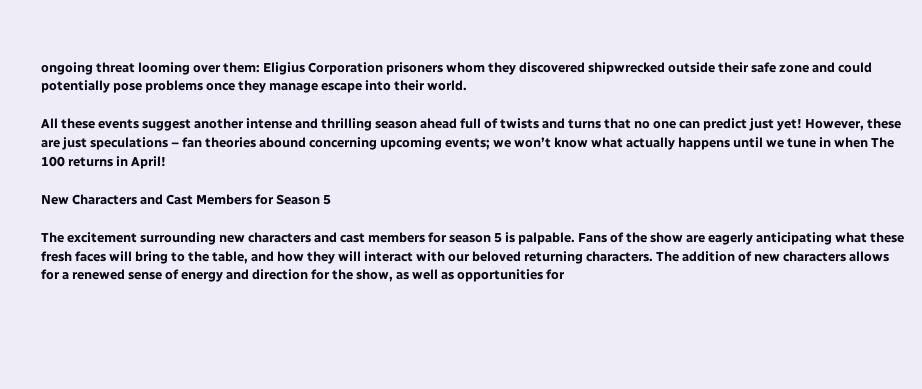ongoing threat looming over them: Eligius Corporation prisoners whom they discovered shipwrecked outside their safe zone and could potentially pose problems once they manage escape into their world.

All these events suggest another intense and thrilling season ahead full of twists and turns that no one can predict just yet! However, these are just speculations – fan theories abound concerning upcoming events; we won’t know what actually happens until we tune in when The 100 returns in April!

New Characters and Cast Members for Season 5

The excitement surrounding new characters and cast members for season 5 is palpable. Fans of the show are eagerly anticipating what these fresh faces will bring to the table, and how they will interact with our beloved returning characters. The addition of new characters allows for a renewed sense of energy and direction for the show, as well as opportunities for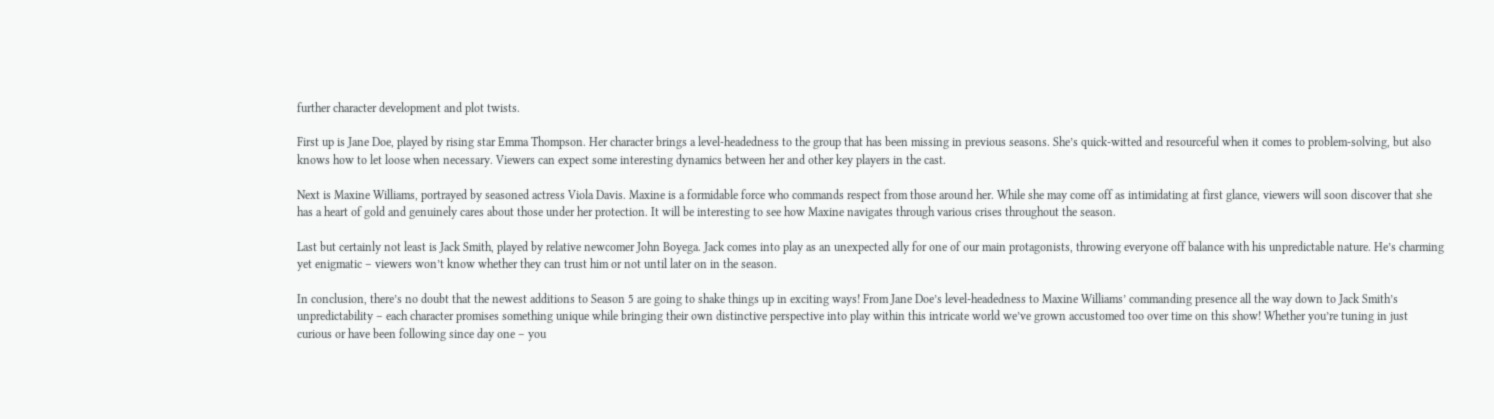further character development and plot twists.

First up is Jane Doe, played by rising star Emma Thompson. Her character brings a level-headedness to the group that has been missing in previous seasons. She’s quick-witted and resourceful when it comes to problem-solving, but also knows how to let loose when necessary. Viewers can expect some interesting dynamics between her and other key players in the cast.

Next is Maxine Williams, portrayed by seasoned actress Viola Davis. Maxine is a formidable force who commands respect from those around her. While she may come off as intimidating at first glance, viewers will soon discover that she has a heart of gold and genuinely cares about those under her protection. It will be interesting to see how Maxine navigates through various crises throughout the season.

Last but certainly not least is Jack Smith, played by relative newcomer John Boyega. Jack comes into play as an unexpected ally for one of our main protagonists, throwing everyone off balance with his unpredictable nature. He’s charming yet enigmatic – viewers won’t know whether they can trust him or not until later on in the season.

In conclusion, there’s no doubt that the newest additions to Season 5 are going to shake things up in exciting ways! From Jane Doe’s level-headedness to Maxine Williams’ commanding presence all the way down to Jack Smith’s unpredictability – each character promises something unique while bringing their own distinctive perspective into play within this intricate world we’ve grown accustomed too over time on this show! Whether you’re tuning in just curious or have been following since day one – you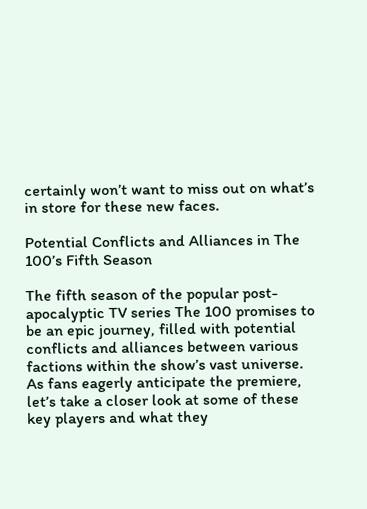certainly won’t want to miss out on what’s in store for these new faces.

Potential Conflicts and Alliances in The 100’s Fifth Season

The fifth season of the popular post-apocalyptic TV series The 100 promises to be an epic journey, filled with potential conflicts and alliances between various factions within the show’s vast universe. As fans eagerly anticipate the premiere, let’s take a closer look at some of these key players and what they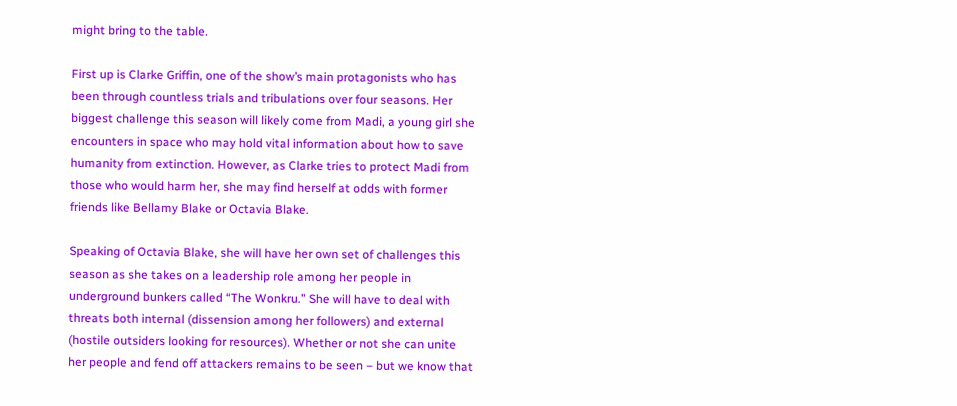might bring to the table.

First up is Clarke Griffin, one of the show’s main protagonists who has been through countless trials and tribulations over four seasons. Her biggest challenge this season will likely come from Madi, a young girl she encounters in space who may hold vital information about how to save humanity from extinction. However, as Clarke tries to protect Madi from those who would harm her, she may find herself at odds with former friends like Bellamy Blake or Octavia Blake.

Speaking of Octavia Blake, she will have her own set of challenges this season as she takes on a leadership role among her people in underground bunkers called “The Wonkru.” She will have to deal with threats both internal (dissension among her followers) and external (hostile outsiders looking for resources). Whether or not she can unite her people and fend off attackers remains to be seen – but we know that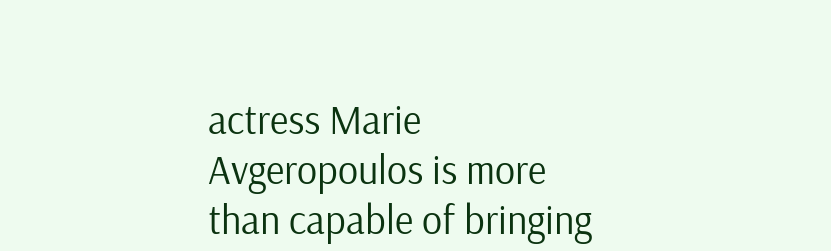actress Marie Avgeropoulos is more than capable of bringing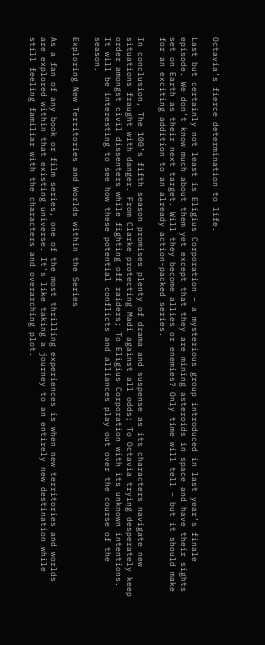Octavia’s fierce determination to life.

Last but certainly not least is Eligius Corporation – a mysterious group introduced in last year’s finale episode. We don’t know much about them yet except that they are mining asteroids in space and have their sights set on Earth as their next target. Will they become allies or enemies? Only time will tell – but it should make for an exciting addition to an already action-packed series.

In conclusion, The 100’s fifth season promises plenty of drama and suspense as its characters navigate new situations fraught with danger. From Clarke protecting Madi against all odds; To Octavia trying desperately keep order amongst civil dissenters while fighting off raiders; To Eligius Corporation with its unknown intentions. It will be interesting to see how these potential conflicts and alliances play out over the course of the season.

Exploring New Territories and Worlds within the Series

As a fan of any book or film series, one of the most thrilling experiences is when new territories and worlds are explored within that existing universe. It’s like taking a journey to an entirely new destination while still feeling familiar with the characters and overarching plot.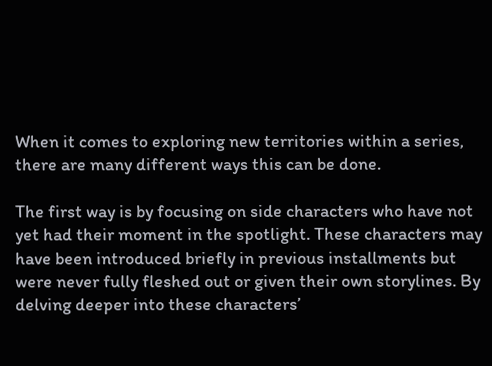When it comes to exploring new territories within a series, there are many different ways this can be done.

The first way is by focusing on side characters who have not yet had their moment in the spotlight. These characters may have been introduced briefly in previous installments but were never fully fleshed out or given their own storylines. By delving deeper into these characters’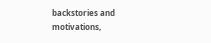backstories and motivations,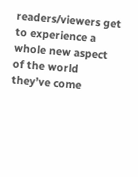readers/viewers get to experience a whole new aspect of the world they’ve come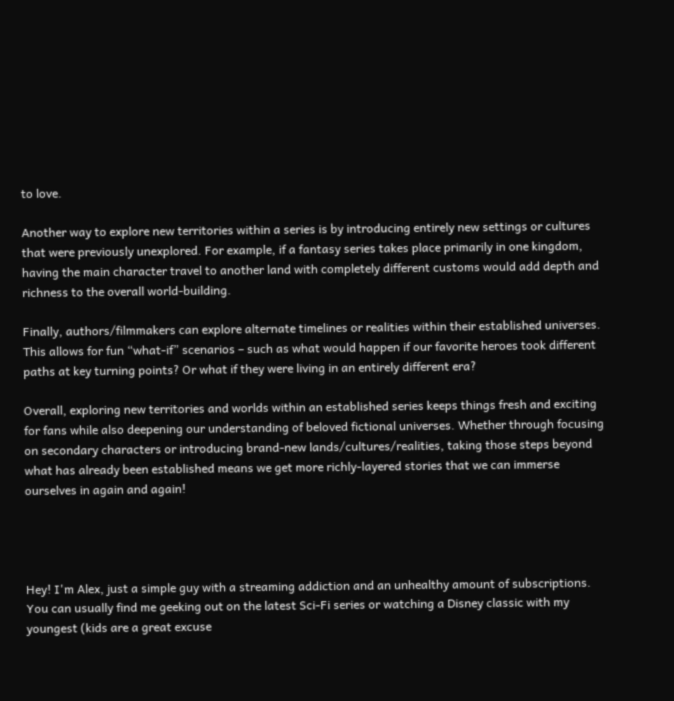to love.

Another way to explore new territories within a series is by introducing entirely new settings or cultures that were previously unexplored. For example, if a fantasy series takes place primarily in one kingdom, having the main character travel to another land with completely different customs would add depth and richness to the overall world-building.

Finally, authors/filmmakers can explore alternate timelines or realities within their established universes. This allows for fun “what-if” scenarios – such as what would happen if our favorite heroes took different paths at key turning points? Or what if they were living in an entirely different era?

Overall, exploring new territories and worlds within an established series keeps things fresh and exciting for fans while also deepening our understanding of beloved fictional universes. Whether through focusing on secondary characters or introducing brand-new lands/cultures/realities, taking those steps beyond what has already been established means we get more richly-layered stories that we can immerse ourselves in again and again!




Hey! I'm Alex, just a simple guy with a streaming addiction and an unhealthy amount of subscriptions. You can usually find me geeking out on the latest Sci-Fi series or watching a Disney classic with my youngest (kids are a great excuse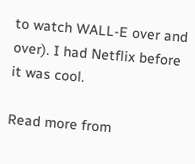to watch WALL-E over and over). I had Netflix before it was cool.

Read more from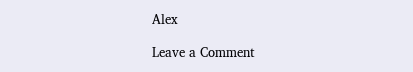Alex

Leave a Comment